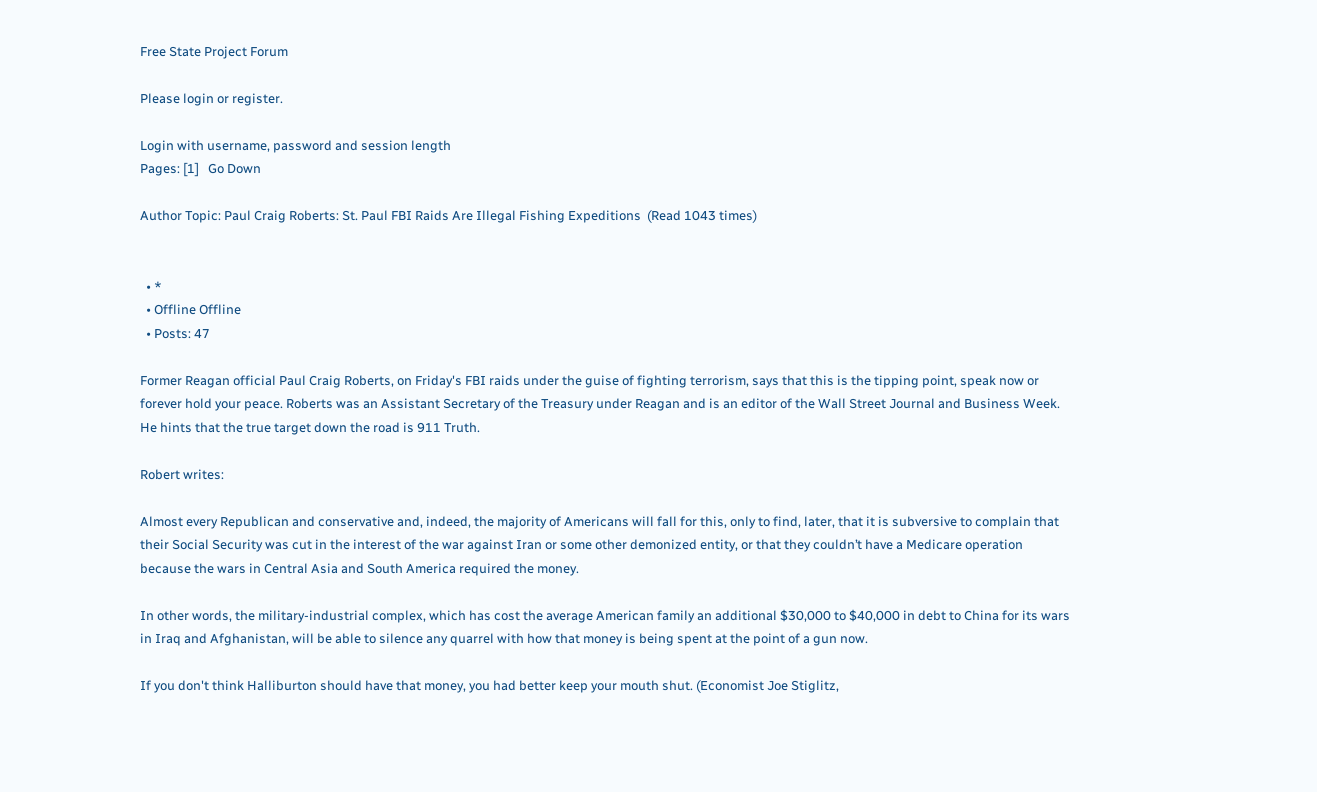Free State Project Forum

Please login or register.

Login with username, password and session length
Pages: [1]   Go Down

Author Topic: Paul Craig Roberts: St. Paul FBI Raids Are Illegal Fishing Expeditions  (Read 1043 times)


  • *
  • Offline Offline
  • Posts: 47

Former Reagan official Paul Craig Roberts, on Friday's FBI raids under the guise of fighting terrorism, says that this is the tipping point, speak now or forever hold your peace. Roberts was an Assistant Secretary of the Treasury under Reagan and is an editor of the Wall Street Journal and Business Week. He hints that the true target down the road is 911 Truth.

Robert writes:

Almost every Republican and conservative and, indeed, the majority of Americans will fall for this, only to find, later, that it is subversive to complain that their Social Security was cut in the interest of the war against Iran or some other demonized entity, or that they couldn’t have a Medicare operation because the wars in Central Asia and South America required the money.

In other words, the military-industrial complex, which has cost the average American family an additional $30,000 to $40,000 in debt to China for its wars in Iraq and Afghanistan, will be able to silence any quarrel with how that money is being spent at the point of a gun now.

If you don't think Halliburton should have that money, you had better keep your mouth shut. (Economist Joe Stiglitz,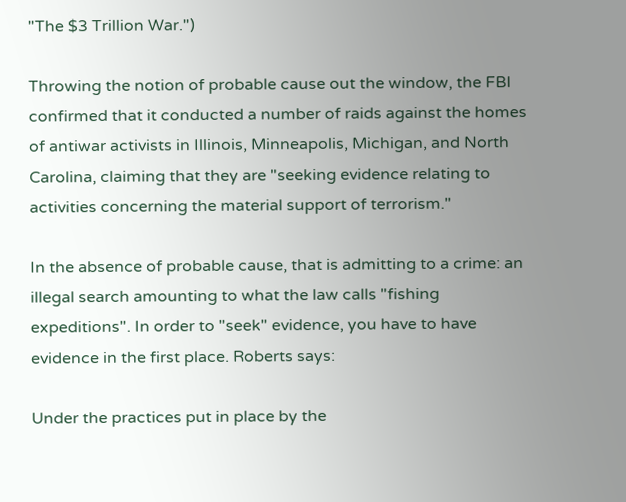"The $3 Trillion War.")

Throwing the notion of probable cause out the window, the FBI confirmed that it conducted a number of raids against the homes of antiwar activists in Illinois, Minneapolis, Michigan, and North Carolina, claiming that they are "seeking evidence relating to activities concerning the material support of terrorism."

In the absence of probable cause, that is admitting to a crime: an illegal search amounting to what the law calls "fishing expeditions". In order to "seek" evidence, you have to have evidence in the first place. Roberts says:

Under the practices put in place by the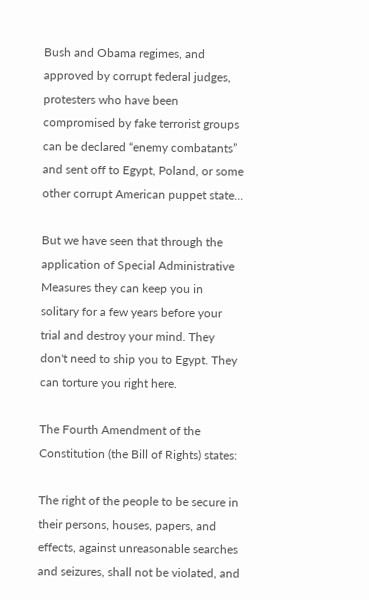Bush and Obama regimes, and approved by corrupt federal judges, protesters who have been compromised by fake terrorist groups can be declared “enemy combatants” and sent off to Egypt, Poland, or some other corrupt American puppet state...

But we have seen that through the application of Special Administrative Measures they can keep you in solitary for a few years before your trial and destroy your mind. They don't need to ship you to Egypt. They can torture you right here.

The Fourth Amendment of the Constitution (the Bill of Rights) states:

The right of the people to be secure in their persons, houses, papers, and effects, against unreasonable searches and seizures, shall not be violated, and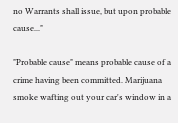no Warrants shall issue, but upon probable cause..."

"Probable cause" means probable cause of a crime having been committed. Marijuana smoke wafting out your car's window in a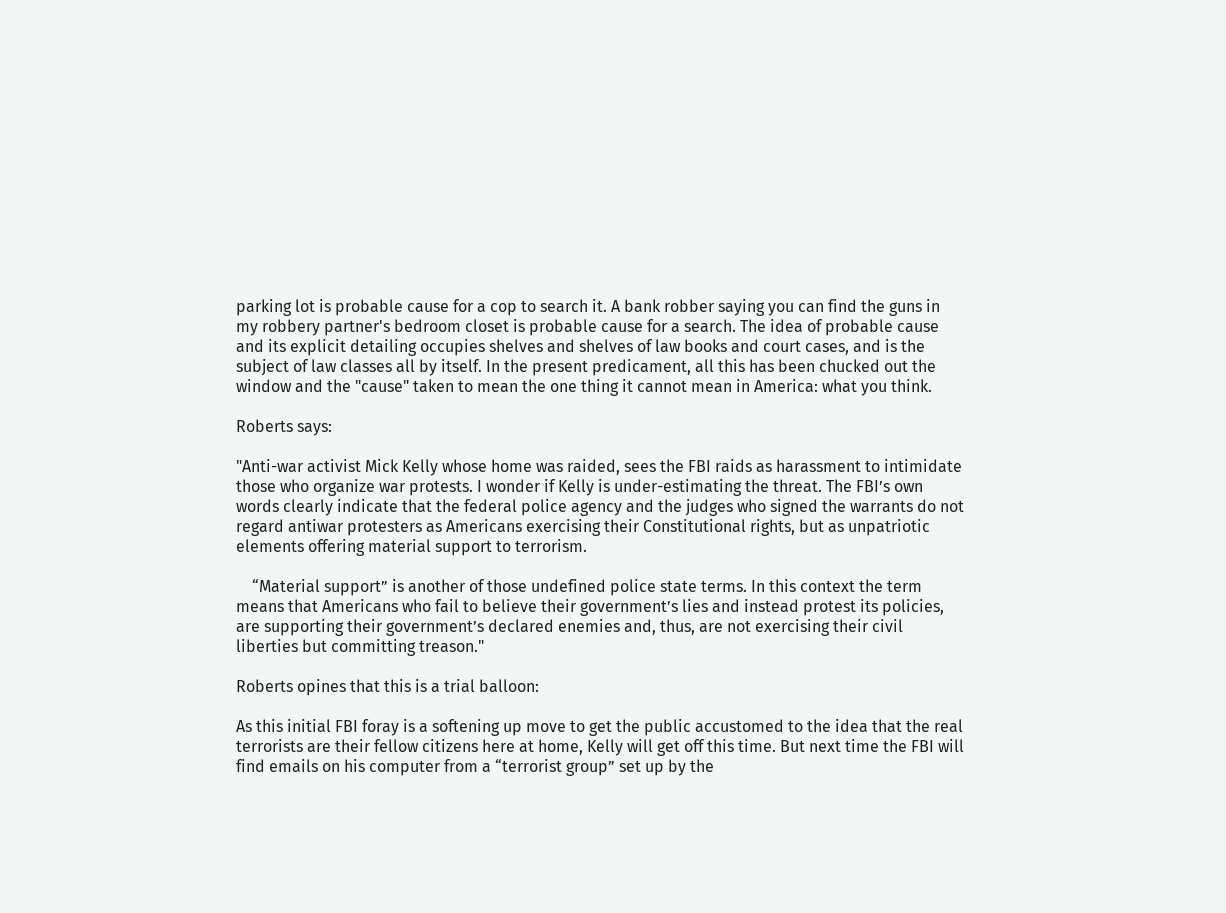parking lot is probable cause for a cop to search it. A bank robber saying you can find the guns in my robbery partner's bedroom closet is probable cause for a search. The idea of probable cause and its explicit detailing occupies shelves and shelves of law books and court cases, and is the subject of law classes all by itself. In the present predicament, all this has been chucked out the window and the "cause" taken to mean the one thing it cannot mean in America: what you think.

Roberts says:

"Anti-war activist Mick Kelly whose home was raided, sees the FBI raids as harassment to intimidate those who organize war protests. I wonder if Kelly is under-estimating the threat. The FBI’s own words clearly indicate that the federal police agency and the judges who signed the warrants do not regard antiwar protesters as Americans exercising their Constitutional rights, but as unpatriotic elements offering material support to terrorism.

    “Material support” is another of those undefined police state terms. In this context the term means that Americans who fail to believe their government’s lies and instead protest its policies, are supporting their government’s declared enemies and, thus, are not exercising their civil liberties but committing treason."

Roberts opines that this is a trial balloon:

As this initial FBI foray is a softening up move to get the public accustomed to the idea that the real terrorists are their fellow citizens here at home, Kelly will get off this time. But next time the FBI will find emails on his computer from a “terrorist group” set up by the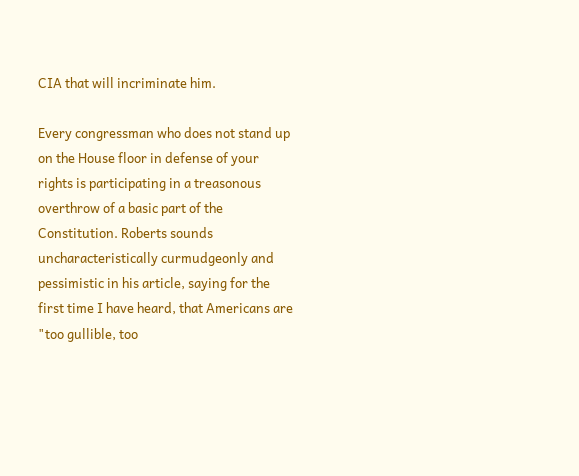CIA that will incriminate him.

Every congressman who does not stand up on the House floor in defense of your rights is participating in a treasonous overthrow of a basic part of the Constitution. Roberts sounds uncharacteristically curmudgeonly and pessimistic in his article, saying for the first time I have heard, that Americans are "too gullible, too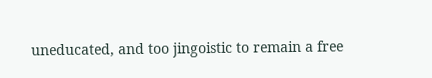uneducated, and too jingoistic to remain a free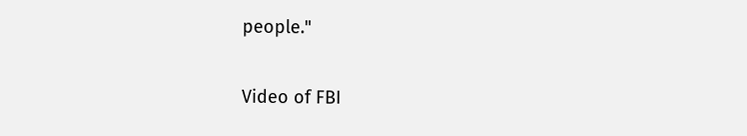people."

Video of FBI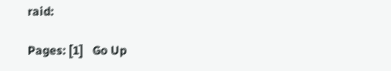raid:

Pages: [1]   Go Up